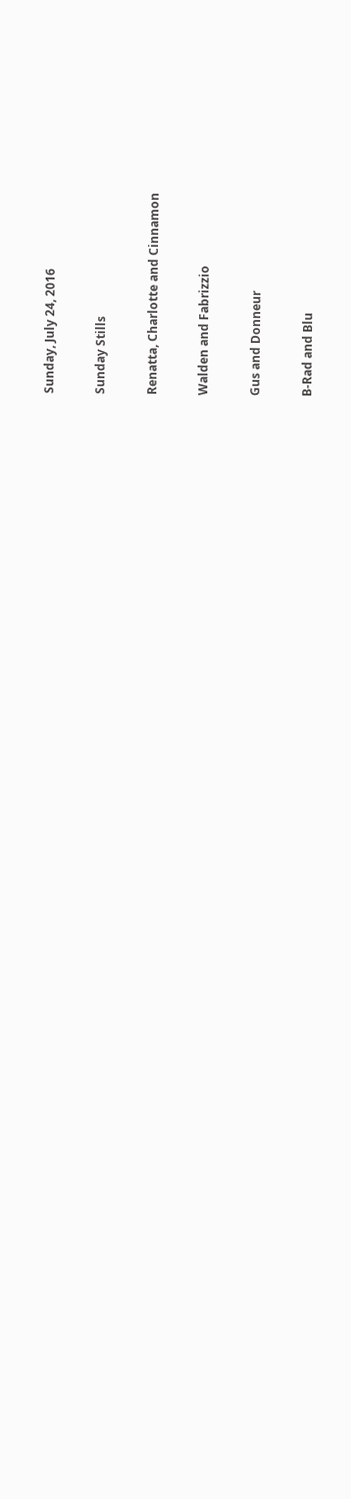Sunday, July 24, 2016

Sunday Stills

Renatta, Charlotte and Cinnamon

Walden and Fabrizzio

Gus and Donneur

B-Rad and Blu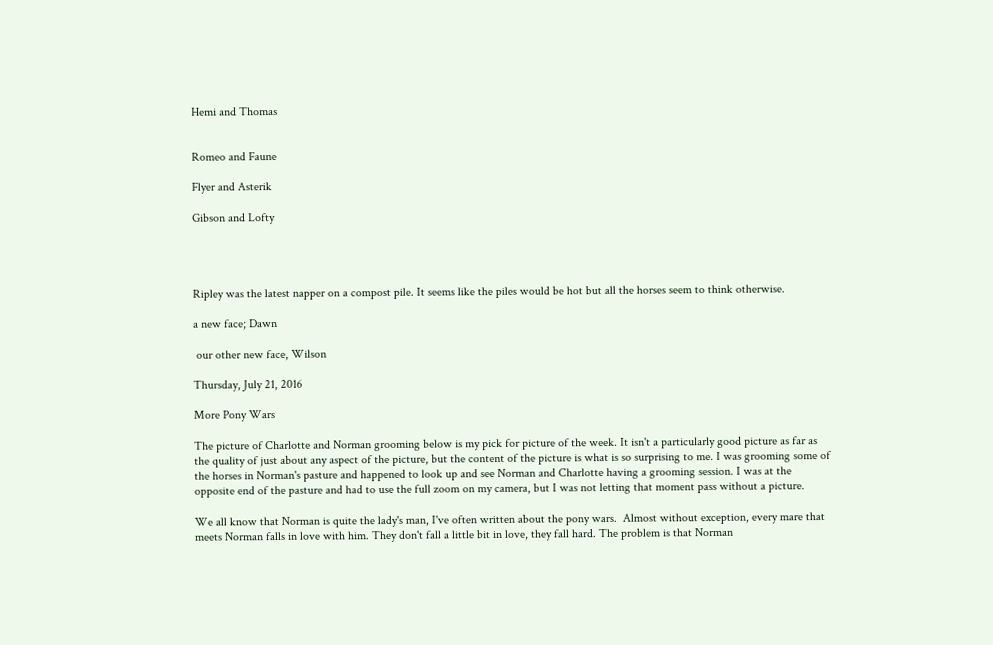Hemi and Thomas


Romeo and Faune

Flyer and Asterik

Gibson and Lofty




Ripley was the latest napper on a compost pile. It seems like the piles would be hot but all the horses seem to think otherwise.

a new face; Dawn

 our other new face, Wilson

Thursday, July 21, 2016

More Pony Wars

The picture of Charlotte and Norman grooming below is my pick for picture of the week. It isn't a particularly good picture as far as the quality of just about any aspect of the picture, but the content of the picture is what is so surprising to me. I was grooming some of the horses in Norman's pasture and happened to look up and see Norman and Charlotte having a grooming session. I was at the opposite end of the pasture and had to use the full zoom on my camera, but I was not letting that moment pass without a picture.

We all know that Norman is quite the lady's man, I've often written about the pony wars.  Almost without exception, every mare that meets Norman falls in love with him. They don't fall a little bit in love, they fall hard. The problem is that Norman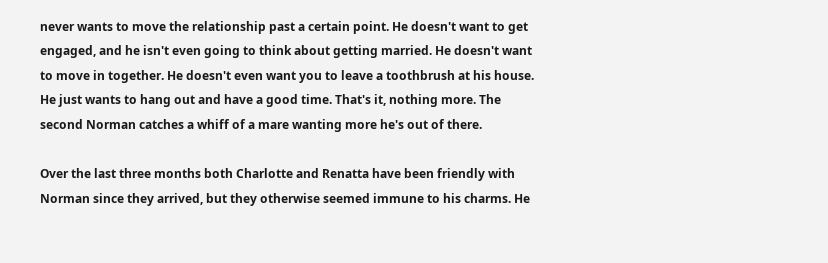never wants to move the relationship past a certain point. He doesn't want to get engaged, and he isn't even going to think about getting married. He doesn't want to move in together. He doesn't even want you to leave a toothbrush at his house. He just wants to hang out and have a good time. That's it, nothing more. The second Norman catches a whiff of a mare wanting more he's out of there.

Over the last three months both Charlotte and Renatta have been friendly with Norman since they arrived, but they otherwise seemed immune to his charms. He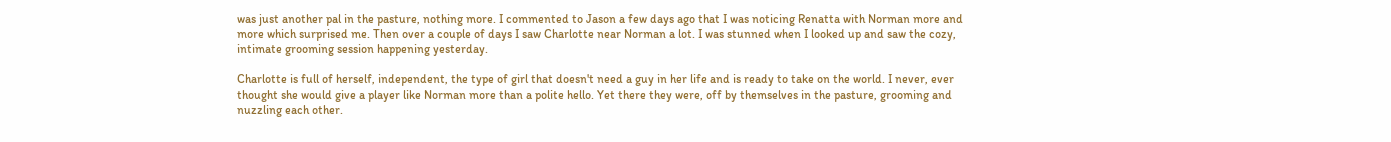was just another pal in the pasture, nothing more. I commented to Jason a few days ago that I was noticing Renatta with Norman more and more which surprised me. Then over a couple of days I saw Charlotte near Norman a lot. I was stunned when I looked up and saw the cozy, intimate grooming session happening yesterday.

Charlotte is full of herself, independent, the type of girl that doesn't need a guy in her life and is ready to take on the world. I never, ever thought she would give a player like Norman more than a polite hello. Yet there they were, off by themselves in the pasture, grooming and nuzzling each other.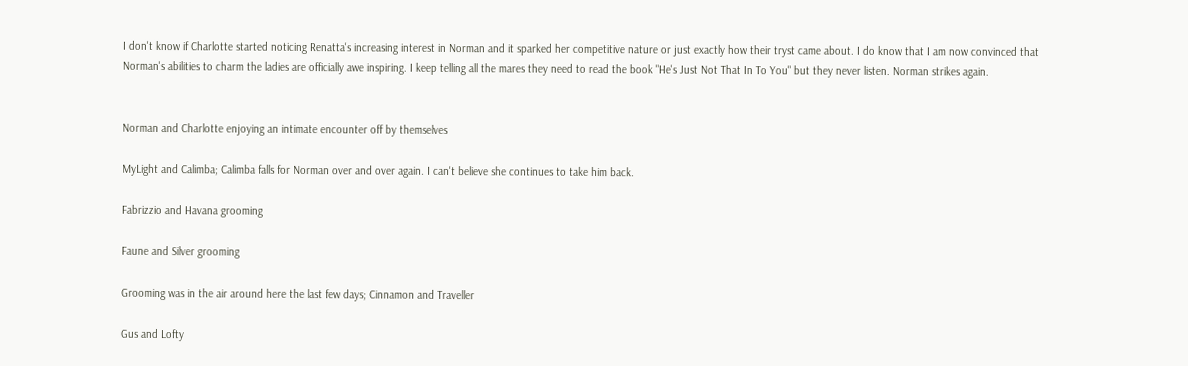I don't know if Charlotte started noticing Renatta's increasing interest in Norman and it sparked her competitive nature or just exactly how their tryst came about. I do know that I am now convinced that Norman's abilities to charm the ladies are officially awe inspiring. I keep telling all the mares they need to read the book "He's Just Not That In To You" but they never listen. Norman strikes again.


Norman and Charlotte enjoying an intimate encounter off by themselves

MyLight and Calimba; Calimba falls for Norman over and over again. I can't believe she continues to take him back.

Fabrizzio and Havana grooming

Faune and Silver grooming

Grooming was in the air around here the last few days; Cinnamon and Traveller

Gus and Lofty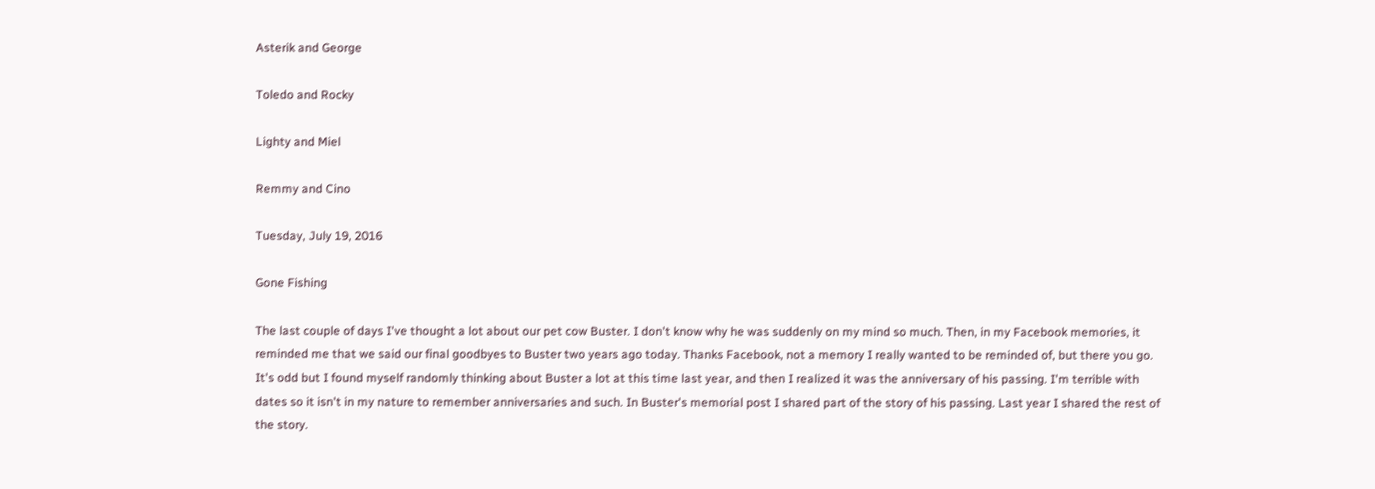Asterik and George

Toledo and Rocky

Lighty and Miel

Remmy and Cino

Tuesday, July 19, 2016

Gone Fishing

The last couple of days I've thought a lot about our pet cow Buster. I don't know why he was suddenly on my mind so much. Then, in my Facebook memories, it reminded me that we said our final goodbyes to Buster two years ago today. Thanks Facebook, not a memory I really wanted to be reminded of, but there you go. It's odd but I found myself randomly thinking about Buster a lot at this time last year, and then I realized it was the anniversary of his passing. I'm terrible with dates so it isn't in my nature to remember anniversaries and such. In Buster's memorial post I shared part of the story of his passing. Last year I shared the rest of the story.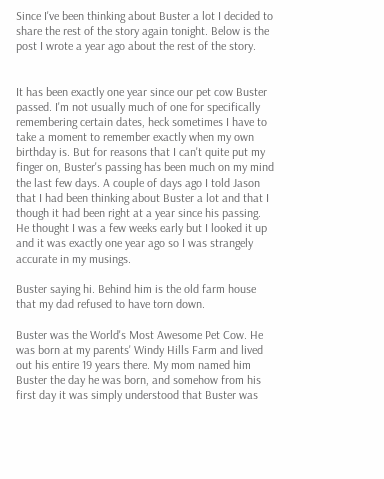Since I've been thinking about Buster a lot I decided to share the rest of the story again tonight. Below is the post I wrote a year ago about the rest of the story.


It has been exactly one year since our pet cow Buster passed. I'm not usually much of one for specifically remembering certain dates, heck sometimes I have to take a moment to remember exactly when my own birthday is. But for reasons that I can't quite put my finger on, Buster's passing has been much on my mind the last few days. A couple of days ago I told Jason that I had been thinking about Buster a lot and that I though it had been right at a year since his passing. He thought I was a few weeks early but I looked it up and it was exactly one year ago so I was strangely accurate in my musings.

Buster saying hi. Behind him is the old farm house that my dad refused to have torn down.

Buster was the World's Most Awesome Pet Cow. He was born at my parents' Windy Hills Farm and lived out his entire 19 years there. My mom named him Buster the day he was born, and somehow from his first day it was simply understood that Buster was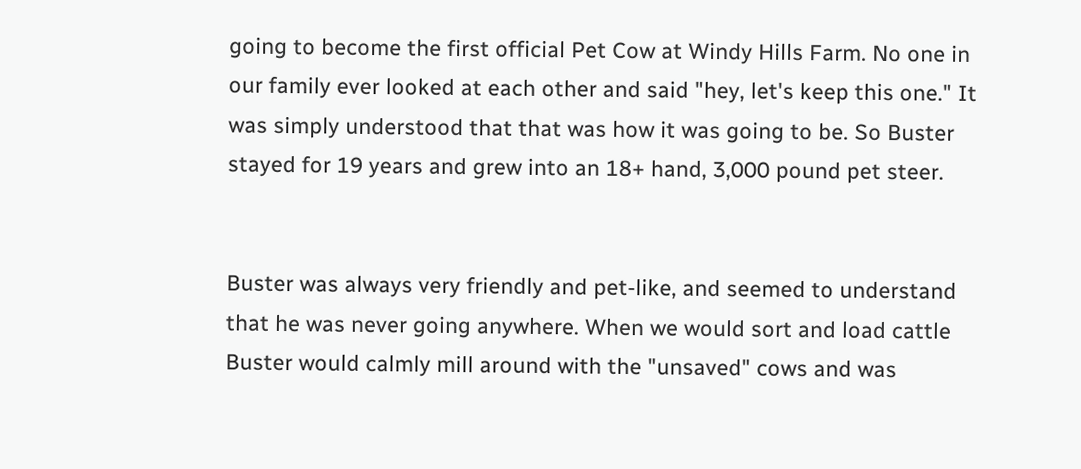going to become the first official Pet Cow at Windy Hills Farm. No one in our family ever looked at each other and said "hey, let's keep this one." It was simply understood that that was how it was going to be. So Buster stayed for 19 years and grew into an 18+ hand, 3,000 pound pet steer.


Buster was always very friendly and pet-like, and seemed to understand that he was never going anywhere. When we would sort and load cattle Buster would calmly mill around with the "unsaved" cows and was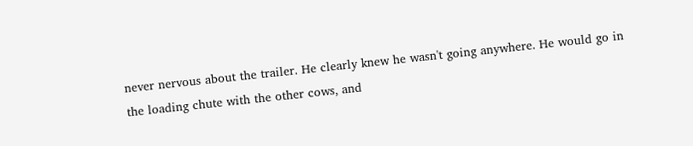never nervous about the trailer. He clearly knew he wasn't going anywhere. He would go in the loading chute with the other cows, and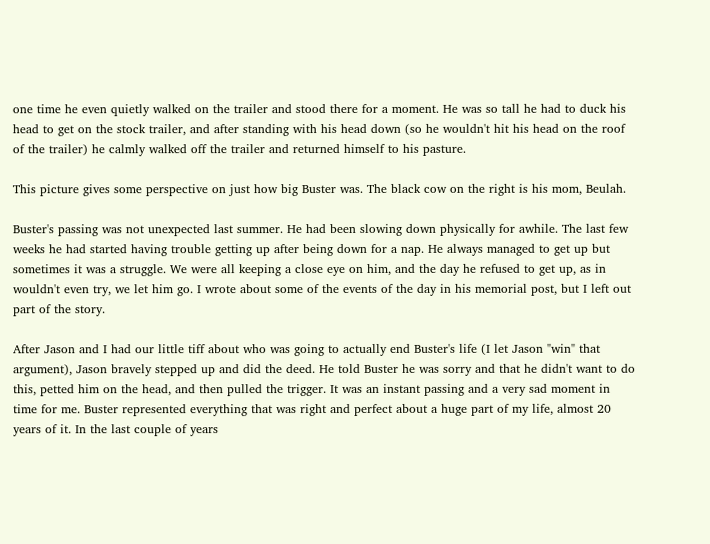one time he even quietly walked on the trailer and stood there for a moment. He was so tall he had to duck his head to get on the stock trailer, and after standing with his head down (so he wouldn't hit his head on the roof of the trailer) he calmly walked off the trailer and returned himself to his pasture.

This picture gives some perspective on just how big Buster was. The black cow on the right is his mom, Beulah.

Buster's passing was not unexpected last summer. He had been slowing down physically for awhile. The last few weeks he had started having trouble getting up after being down for a nap. He always managed to get up but sometimes it was a struggle. We were all keeping a close eye on him, and the day he refused to get up, as in wouldn't even try, we let him go. I wrote about some of the events of the day in his memorial post, but I left out part of the story.

After Jason and I had our little tiff about who was going to actually end Buster's life (I let Jason "win" that argument), Jason bravely stepped up and did the deed. He told Buster he was sorry and that he didn't want to do this, petted him on the head, and then pulled the trigger. It was an instant passing and a very sad moment in time for me. Buster represented everything that was right and perfect about a huge part of my life, almost 20 years of it. In the last couple of years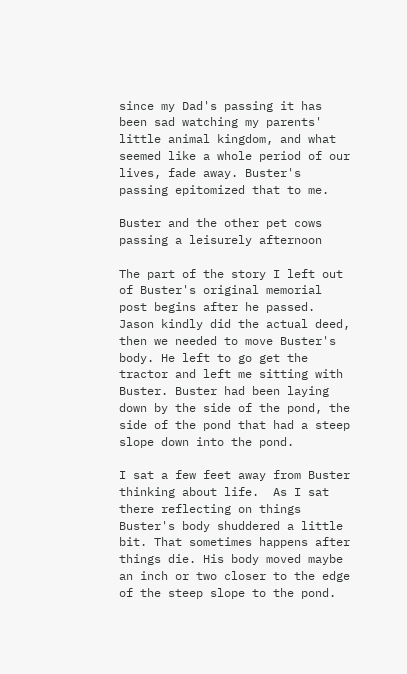since my Dad's passing it has been sad watching my parents' little animal kingdom, and what seemed like a whole period of our lives, fade away. Buster's passing epitomized that to me.

Buster and the other pet cows passing a leisurely afternoon

The part of the story I left out of Buster's original memorial post begins after he passed. Jason kindly did the actual deed, then we needed to move Buster's body. He left to go get the tractor and left me sitting with Buster. Buster had been laying down by the side of the pond, the side of the pond that had a steep slope down into the pond.

I sat a few feet away from Buster thinking about life.  As I sat there reflecting on things Buster's body shuddered a little bit. That sometimes happens after things die. His body moved maybe an inch or two closer to the edge of the steep slope to the pond.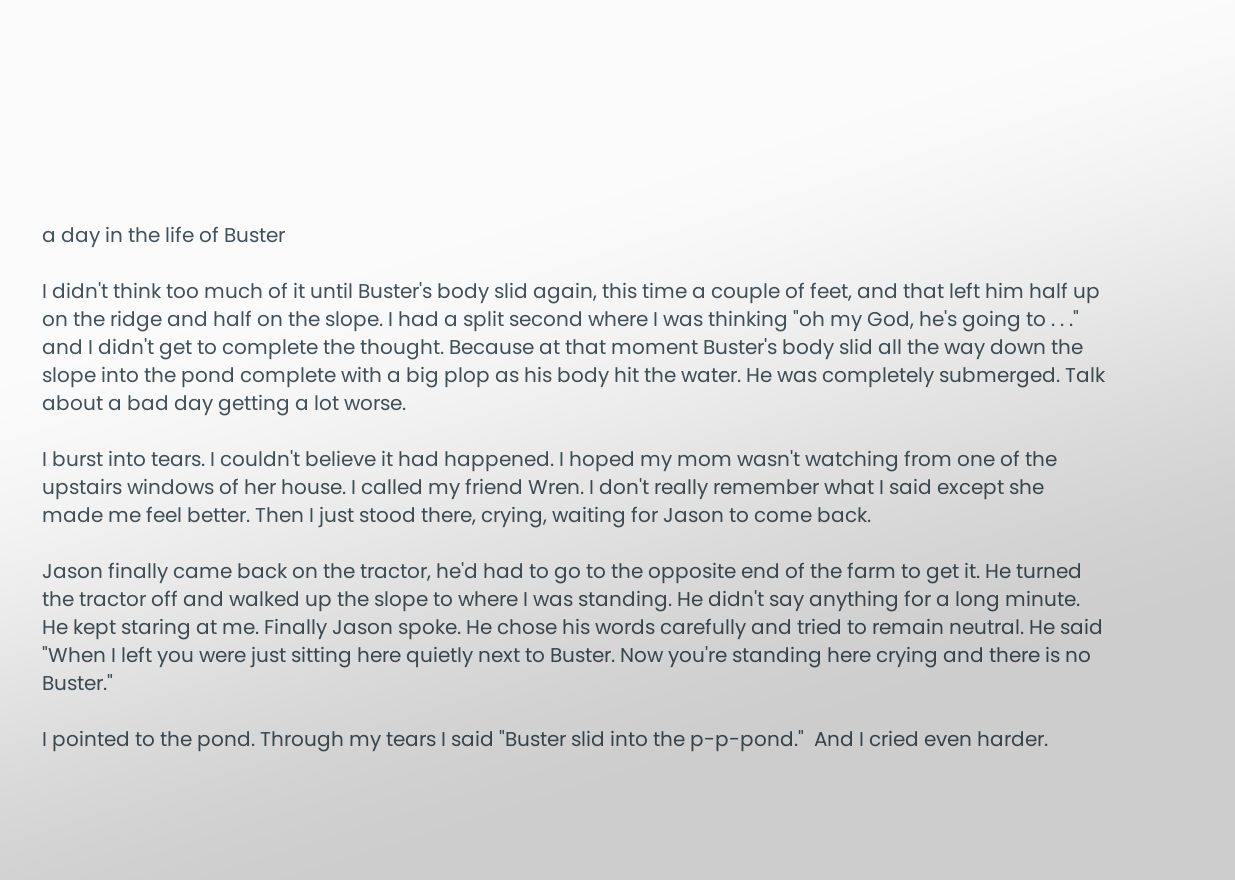a day in the life of Buster

I didn't think too much of it until Buster's body slid again, this time a couple of feet, and that left him half up on the ridge and half on the slope. I had a split second where I was thinking "oh my God, he's going to . . ." and I didn't get to complete the thought. Because at that moment Buster's body slid all the way down the slope into the pond complete with a big plop as his body hit the water. He was completely submerged. Talk about a bad day getting a lot worse.

I burst into tears. I couldn't believe it had happened. I hoped my mom wasn't watching from one of the upstairs windows of her house. I called my friend Wren. I don't really remember what I said except she made me feel better. Then I just stood there, crying, waiting for Jason to come back.

Jason finally came back on the tractor, he'd had to go to the opposite end of the farm to get it. He turned the tractor off and walked up the slope to where I was standing. He didn't say anything for a long minute. He kept staring at me. Finally Jason spoke. He chose his words carefully and tried to remain neutral. He said "When I left you were just sitting here quietly next to Buster. Now you're standing here crying and there is no Buster."

I pointed to the pond. Through my tears I said "Buster slid into the p-p-pond."  And I cried even harder.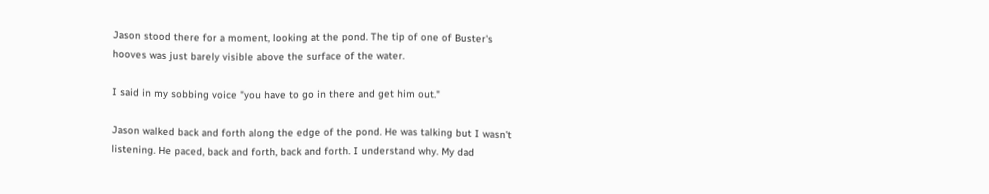Jason stood there for a moment, looking at the pond. The tip of one of Buster's hooves was just barely visible above the surface of the water.

I said in my sobbing voice "you have to go in there and get him out."

Jason walked back and forth along the edge of the pond. He was talking but I wasn't listening. He paced, back and forth, back and forth. I understand why. My dad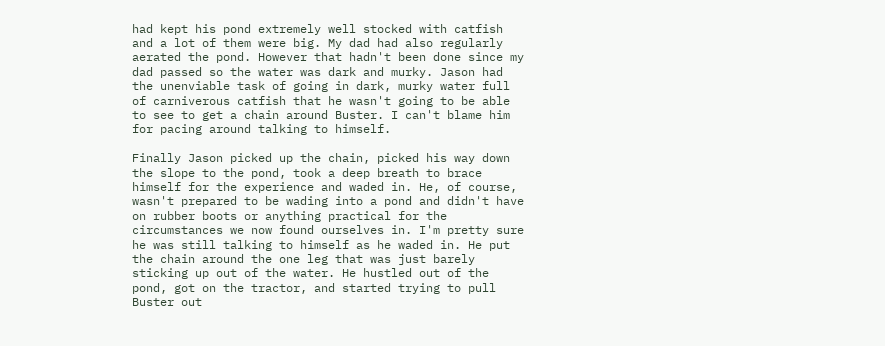had kept his pond extremely well stocked with catfish and a lot of them were big. My dad had also regularly aerated the pond. However that hadn't been done since my dad passed so the water was dark and murky. Jason had the unenviable task of going in dark, murky water full of carniverous catfish that he wasn't going to be able to see to get a chain around Buster. I can't blame him for pacing around talking to himself.

Finally Jason picked up the chain, picked his way down the slope to the pond, took a deep breath to brace himself for the experience and waded in. He, of course, wasn't prepared to be wading into a pond and didn't have on rubber boots or anything practical for the circumstances we now found ourselves in. I'm pretty sure he was still talking to himself as he waded in. He put the chain around the one leg that was just barely sticking up out of the water. He hustled out of the pond, got on the tractor, and started trying to pull Buster out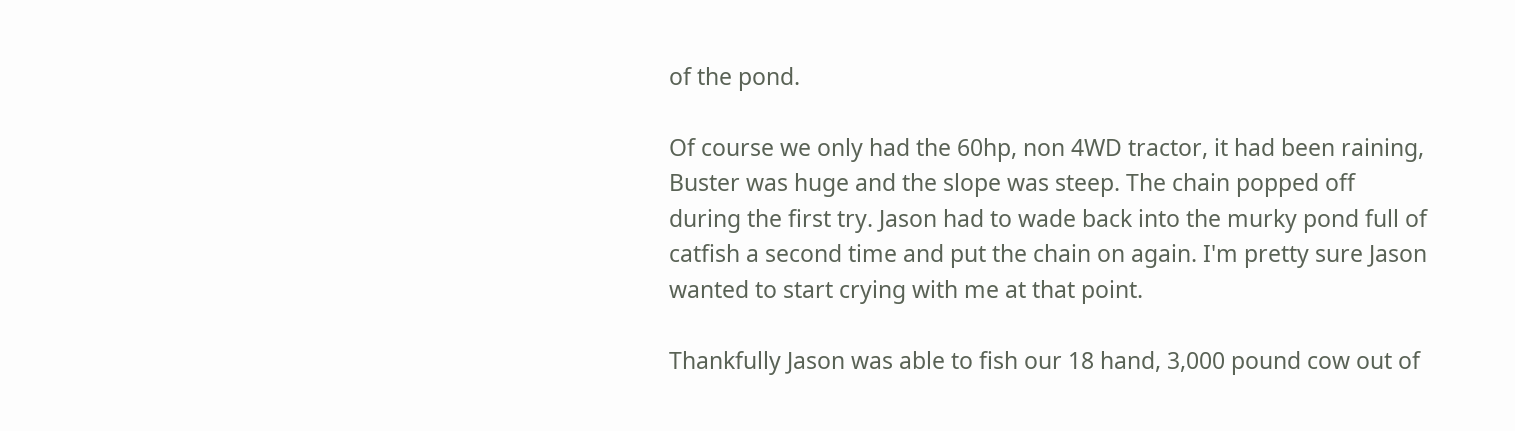of the pond.

Of course we only had the 60hp, non 4WD tractor, it had been raining, Buster was huge and the slope was steep. The chain popped off during the first try. Jason had to wade back into the murky pond full of catfish a second time and put the chain on again. I'm pretty sure Jason wanted to start crying with me at that point.

Thankfully Jason was able to fish our 18 hand, 3,000 pound cow out of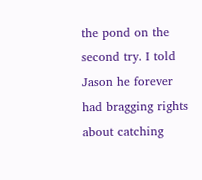the pond on the second try. I told Jason he forever had bragging rights about catching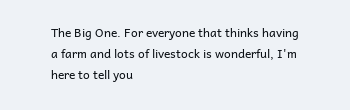The Big One. For everyone that thinks having a farm and lots of livestock is wonderful, I'm here to tell you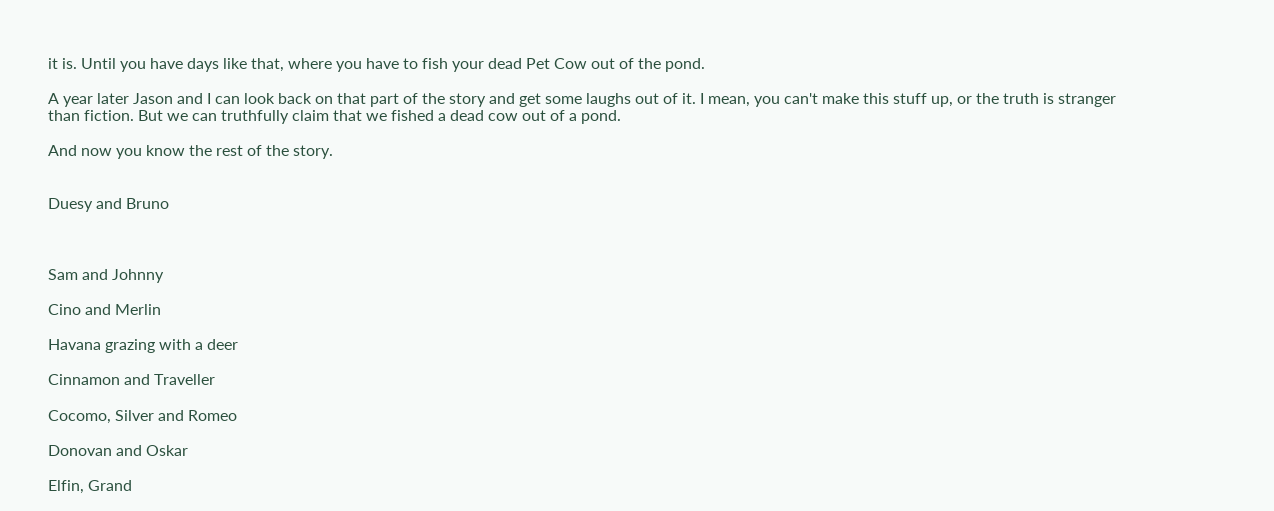it is. Until you have days like that, where you have to fish your dead Pet Cow out of the pond.

A year later Jason and I can look back on that part of the story and get some laughs out of it. I mean, you can't make this stuff up, or the truth is stranger than fiction. But we can truthfully claim that we fished a dead cow out of a pond.

And now you know the rest of the story.


Duesy and Bruno



Sam and Johnny

Cino and Merlin

Havana grazing with a deer

Cinnamon and Traveller

Cocomo, Silver and Romeo

Donovan and Oskar

Elfin, Grand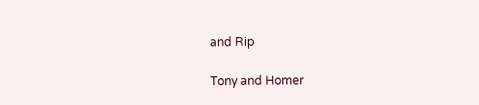and Rip

Tony and Homer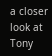a closer look at Tony